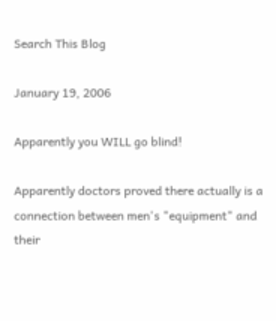Search This Blog

January 19, 2006

Apparently you WILL go blind!

Apparently doctors proved there actually is a connection between men's "equipment" and their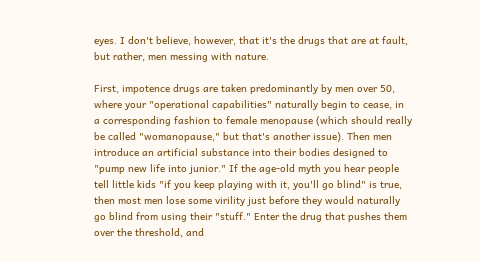eyes. I don't believe, however, that it's the drugs that are at fault, but rather, men messing with nature.

First, impotence drugs are taken predominantly by men over 50, where your "operational capabilities" naturally begin to cease, in a corresponding fashion to female menopause (which should really be called "womanopause," but that's another issue). Then men introduce an artificial substance into their bodies designed to "pump new life into junior." If the age-old myth you hear people tell little kids "if you keep playing with it, you'll go blind" is true, then most men lose some virility just before they would naturally go blind from using their "stuff." Enter the drug that pushes them over the threshold, and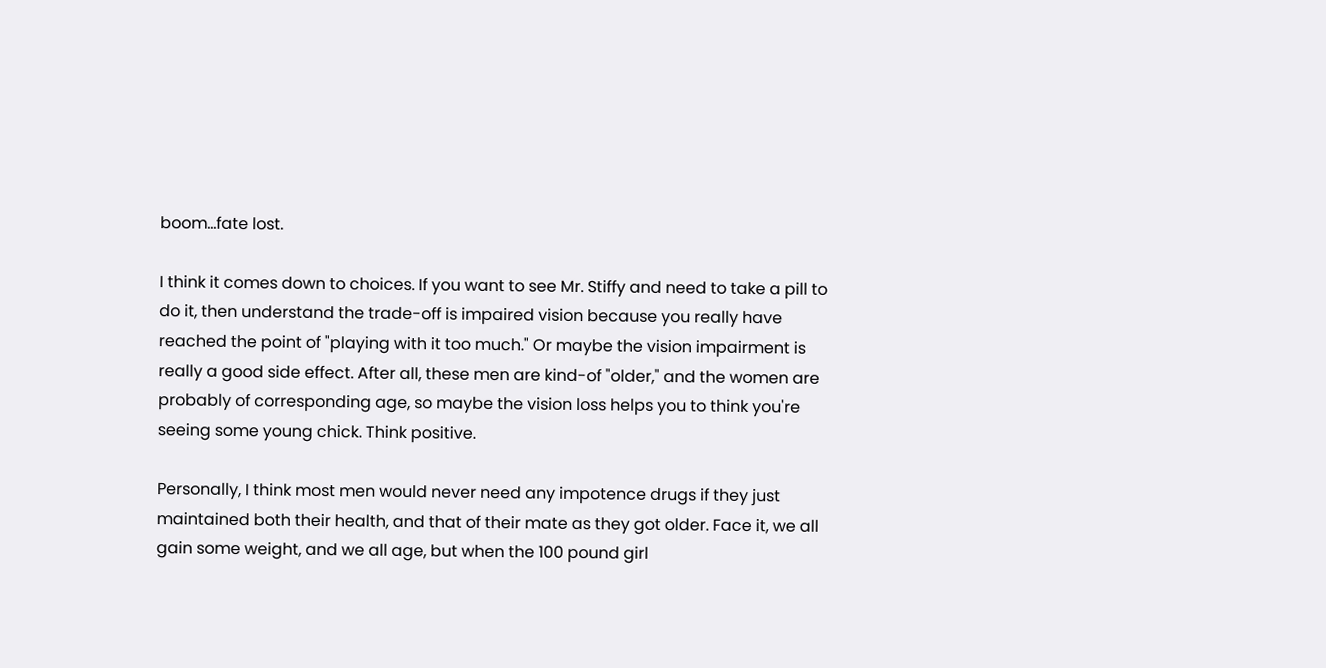boom...fate lost.

I think it comes down to choices. If you want to see Mr. Stiffy and need to take a pill to do it, then understand the trade-off is impaired vision because you really have reached the point of "playing with it too much." Or maybe the vision impairment is really a good side effect. After all, these men are kind-of "older," and the women are probably of corresponding age, so maybe the vision loss helps you to think you're seeing some young chick. Think positive.

Personally, I think most men would never need any impotence drugs if they just maintained both their health, and that of their mate as they got older. Face it, we all gain some weight, and we all age, but when the 100 pound girl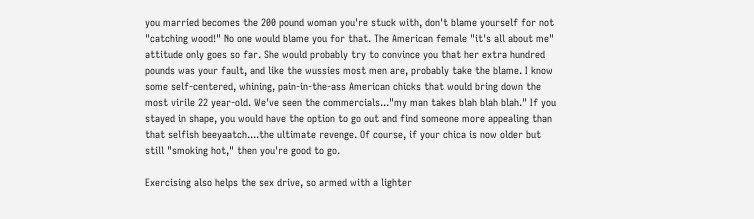you married becomes the 200 pound woman you're stuck with, don't blame yourself for not "catching wood!" No one would blame you for that. The American female "it's all about me" attitude only goes so far. She would probably try to convince you that her extra hundred pounds was your fault, and like the wussies most men are, probably take the blame. I know some self-centered, whining, pain-in-the-ass American chicks that would bring down the most virile 22 year-old. We've seen the commercials..."my man takes blah blah blah." If you stayed in shape, you would have the option to go out and find someone more appealing than that selfish beeyaatch....the ultimate revenge. Of course, if your chica is now older but still "smoking hot," then you're good to go.

Exercising also helps the sex drive, so armed with a lighter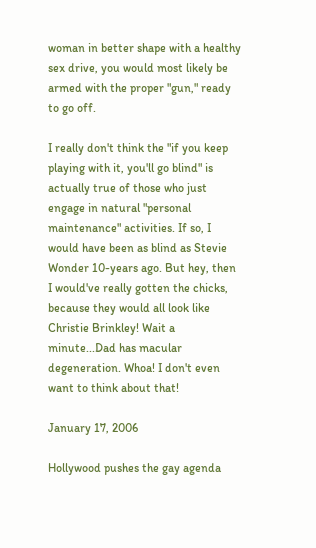woman in better shape with a healthy sex drive, you would most likely be armed with the proper "gun," ready to go off.

I really don't think the "if you keep playing with it, you'll go blind" is actually true of those who just engage in natural "personal maintenance" activities. If so, I would have been as blind as Stevie Wonder 10-years ago. But hey, then I would've really gotten the chicks, because they would all look like Christie Brinkley! Wait a minute...Dad has macular degeneration. Whoa! I don't even want to think about that!

January 17, 2006

Hollywood pushes the gay agenda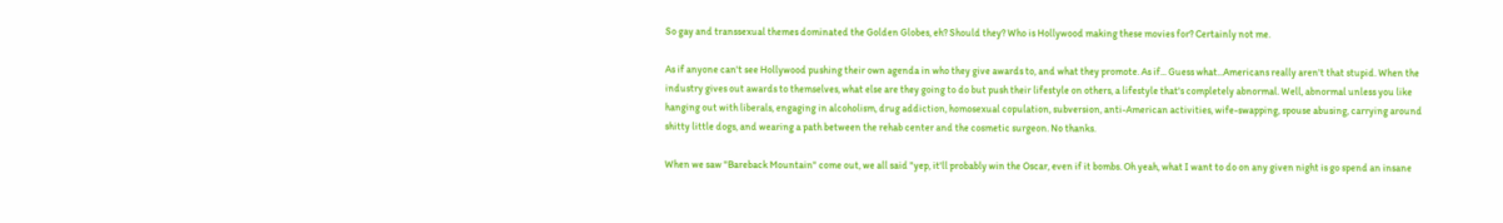So gay and transsexual themes dominated the Golden Globes, eh? Should they? Who is Hollywood making these movies for? Certainly not me.

As if anyone can't see Hollywood pushing their own agenda in who they give awards to, and what they promote. As if... Guess what...Americans really aren't that stupid. When the industry gives out awards to themselves, what else are they going to do but push their lifestyle on others, a lifestyle that's completely abnormal. Well, abnormal unless you like hanging out with liberals, engaging in alcoholism, drug addiction, homosexual copulation, subversion, anti-American activities, wife-swapping, spouse abusing, carrying around shitty little dogs, and wearing a path between the rehab center and the cosmetic surgeon. No thanks.

When we saw "Bareback Mountain" come out, we all said "yep, it'll probably win the Oscar, even if it bombs. Oh yeah, what I want to do on any given night is go spend an insane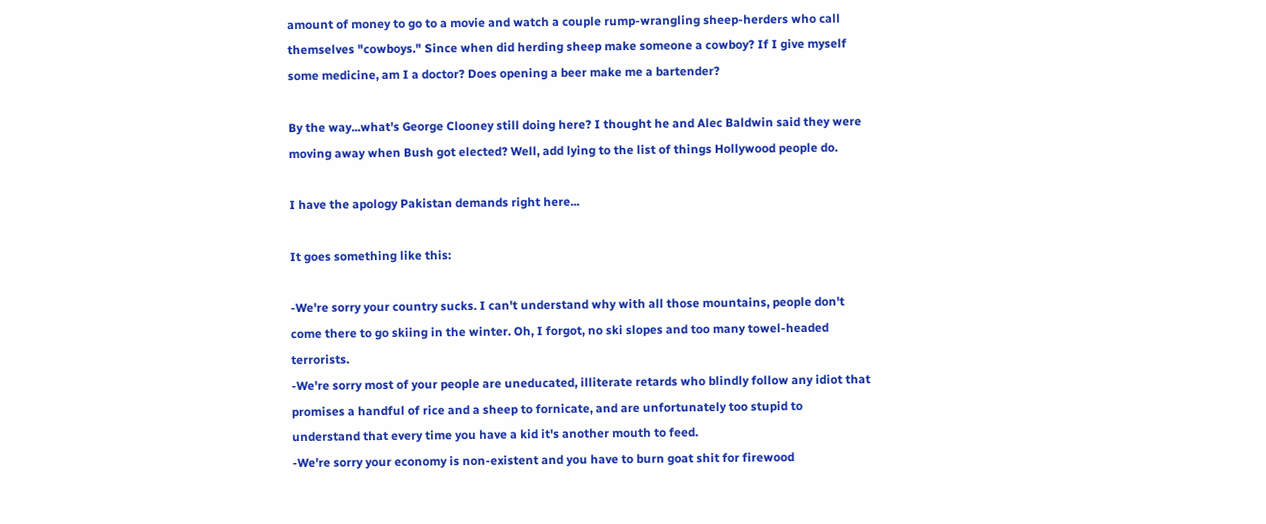amount of money to go to a movie and watch a couple rump-wrangling sheep-herders who call themselves "cowboys." Since when did herding sheep make someone a cowboy? If I give myself some medicine, am I a doctor? Does opening a beer make me a bartender?

By the way...what's George Clooney still doing here? I thought he and Alec Baldwin said they were moving away when Bush got elected? Well, add lying to the list of things Hollywood people do.

I have the apology Pakistan demands right here...

It goes something like this:

-We're sorry your country sucks. I can't understand why with all those mountains, people don't come there to go skiing in the winter. Oh, I forgot, no ski slopes and too many towel-headed terrorists.
-We're sorry most of your people are uneducated, illiterate retards who blindly follow any idiot that promises a handful of rice and a sheep to fornicate, and are unfortunately too stupid to understand that every time you have a kid it's another mouth to feed.
-We're sorry your economy is non-existent and you have to burn goat shit for firewood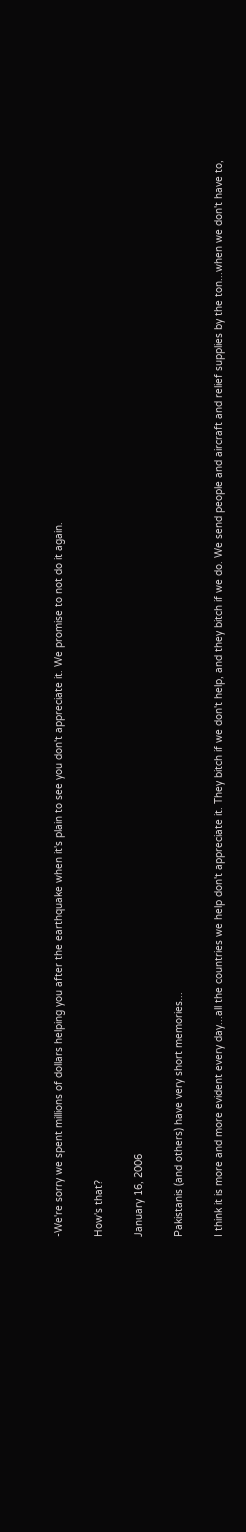-We're sorry we spent millions of dollars helping you after the earthquake when it's plain to see you don't appreciate it. We promise to not do it again.

How's that?

January 16, 2006

Pakistanis (and others) have very short memories...

I think it is more and more evident every day...all the countries we help don't appreciate it. They bitch if we don't help, and they bitch if we do. We send people and aircraft and relief supplies by the ton...when we don't have to,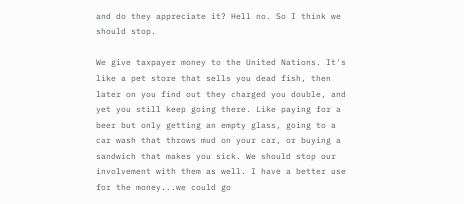and do they appreciate it? Hell no. So I think we should stop.

We give taxpayer money to the United Nations. It's like a pet store that sells you dead fish, then later on you find out they charged you double, and yet you still keep going there. Like paying for a beer but only getting an empty glass, going to a car wash that throws mud on your car, or buying a sandwich that makes you sick. We should stop our involvement with them as well. I have a better use for the money...we could go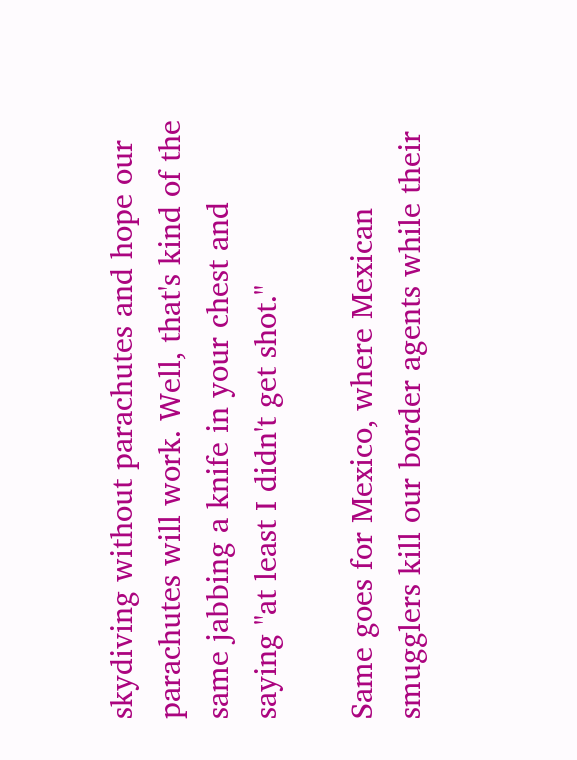skydiving without parachutes and hope our parachutes will work. Well, that's kind of the same jabbing a knife in your chest and saying "at least I didn't get shot."

Same goes for Mexico, where Mexican smugglers kill our border agents while their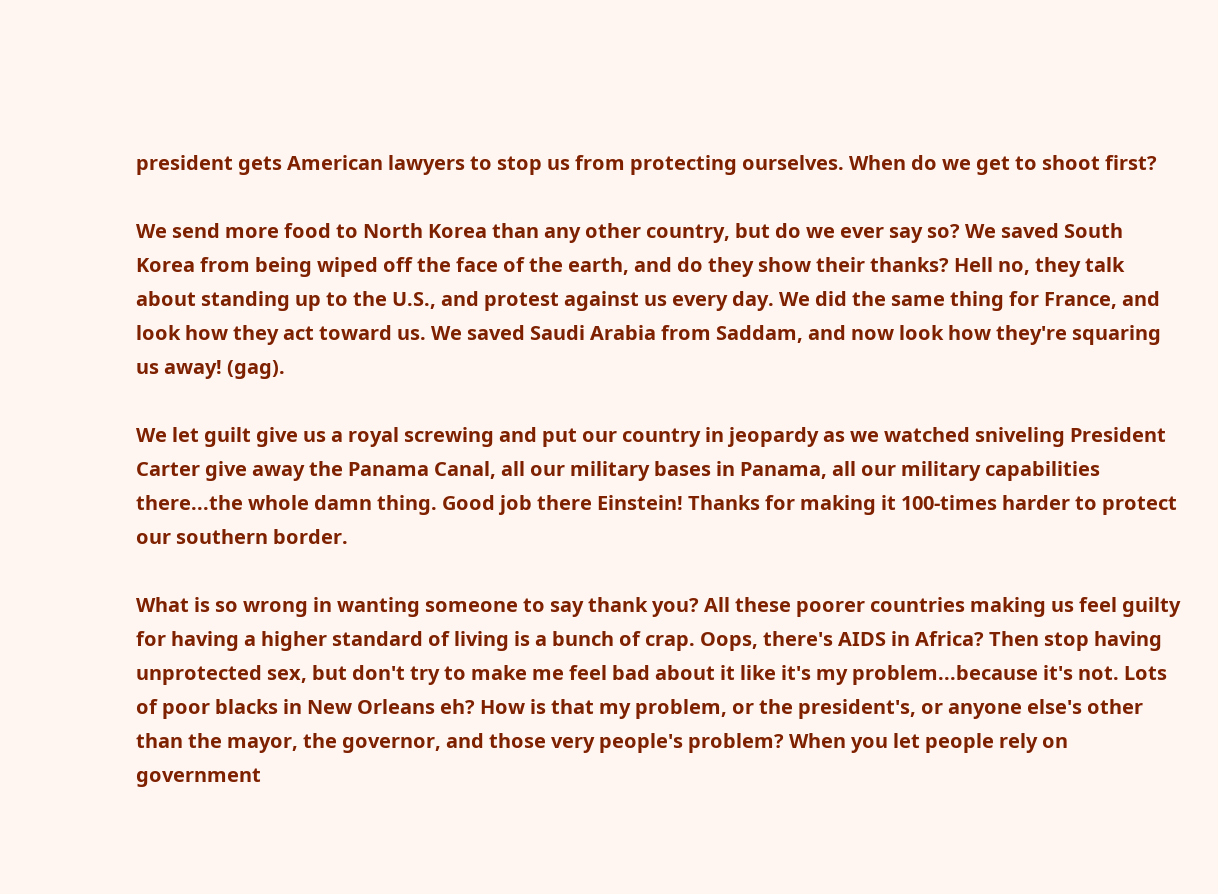president gets American lawyers to stop us from protecting ourselves. When do we get to shoot first?

We send more food to North Korea than any other country, but do we ever say so? We saved South Korea from being wiped off the face of the earth, and do they show their thanks? Hell no, they talk about standing up to the U.S., and protest against us every day. We did the same thing for France, and look how they act toward us. We saved Saudi Arabia from Saddam, and now look how they're squaring us away! (gag).

We let guilt give us a royal screwing and put our country in jeopardy as we watched sniveling President Carter give away the Panama Canal, all our military bases in Panama, all our military capabilities there...the whole damn thing. Good job there Einstein! Thanks for making it 100-times harder to protect our southern border.

What is so wrong in wanting someone to say thank you? All these poorer countries making us feel guilty for having a higher standard of living is a bunch of crap. Oops, there's AIDS in Africa? Then stop having unprotected sex, but don't try to make me feel bad about it like it's my problem...because it's not. Lots of poor blacks in New Orleans eh? How is that my problem, or the president's, or anyone else's other than the mayor, the governor, and those very people's problem? When you let people rely on government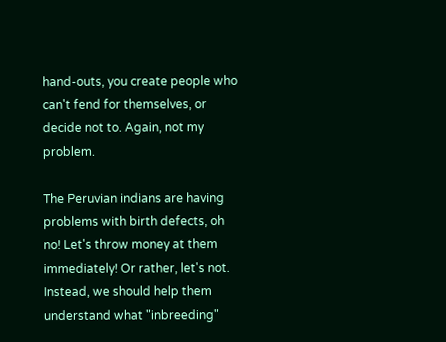hand-outs, you create people who can't fend for themselves, or decide not to. Again, not my problem.

The Peruvian indians are having problems with birth defects, oh no! Let's throw money at them immediately! Or rather, let's not. Instead, we should help them understand what "inbreeding"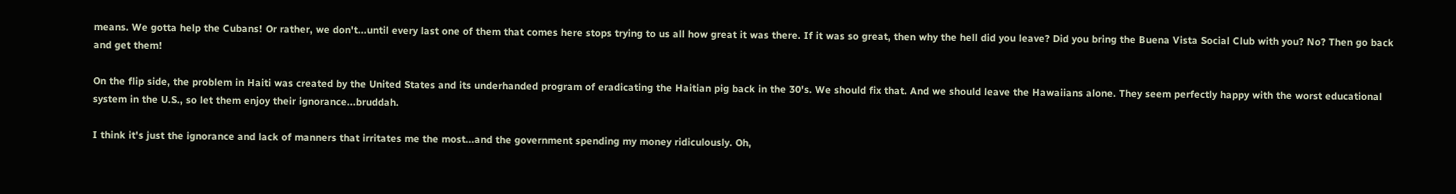means. We gotta help the Cubans! Or rather, we don't...until every last one of them that comes here stops trying to us all how great it was there. If it was so great, then why the hell did you leave? Did you bring the Buena Vista Social Club with you? No? Then go back and get them!

On the flip side, the problem in Haiti was created by the United States and its underhanded program of eradicating the Haitian pig back in the 30's. We should fix that. And we should leave the Hawaiians alone. They seem perfectly happy with the worst educational system in the U.S., so let them enjoy their ignorance...bruddah.

I think it's just the ignorance and lack of manners that irritates me the most...and the government spending my money ridiculously. Oh,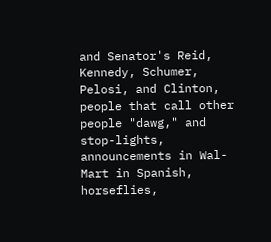and Senator's Reid, Kennedy, Schumer, Pelosi, and Clinton, people that call other people "dawg," and stop-lights, announcements in Wal-Mart in Spanish, horseflies,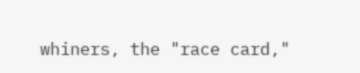whiners, the "race card,"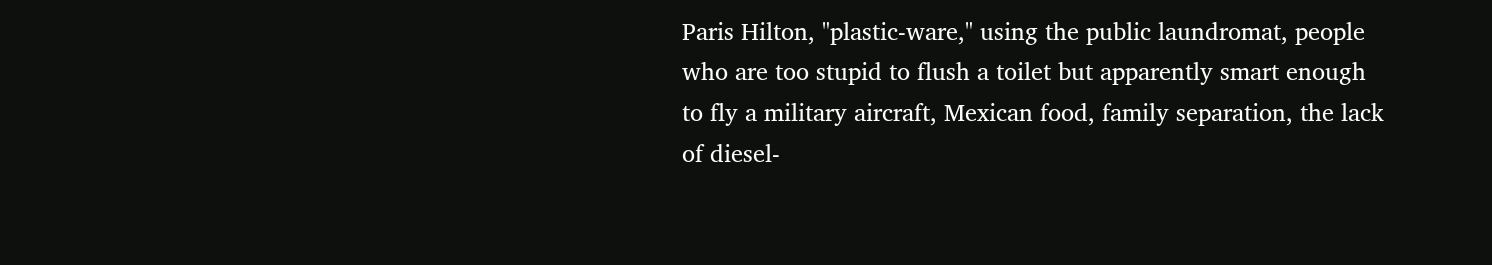Paris Hilton, "plastic-ware," using the public laundromat, people who are too stupid to flush a toilet but apparently smart enough to fly a military aircraft, Mexican food, family separation, the lack of diesel-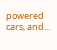powered cars, and...